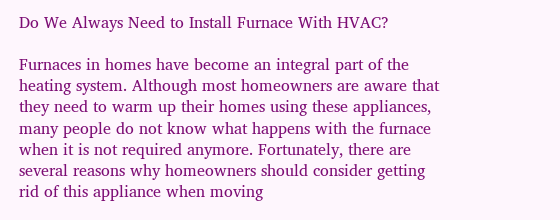Do We Always Need to Install Furnace With HVAC?

Furnaces in homes have become an integral part of the heating system. Although most homeowners are aware that they need to warm up their homes using these appliances, many people do not know what happens with the furnace when it is not required anymore. Fortunately, there are several reasons why homeowners should consider getting rid of this appliance when moving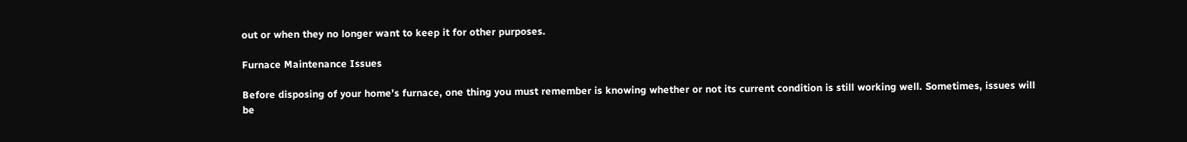out or when they no longer want to keep it for other purposes.

Furnace Maintenance Issues

Before disposing of your home’s furnace, one thing you must remember is knowing whether or not its current condition is still working well. Sometimes, issues will be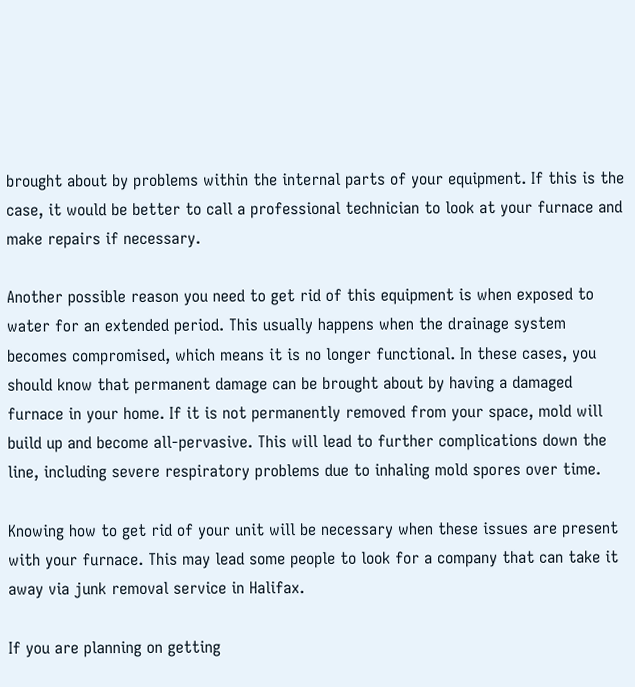brought about by problems within the internal parts of your equipment. If this is the case, it would be better to call a professional technician to look at your furnace and make repairs if necessary.

Another possible reason you need to get rid of this equipment is when exposed to water for an extended period. This usually happens when the drainage system becomes compromised, which means it is no longer functional. In these cases, you should know that permanent damage can be brought about by having a damaged furnace in your home. If it is not permanently removed from your space, mold will build up and become all-pervasive. This will lead to further complications down the line, including severe respiratory problems due to inhaling mold spores over time.

Knowing how to get rid of your unit will be necessary when these issues are present with your furnace. This may lead some people to look for a company that can take it away via junk removal service in Halifax.

If you are planning on getting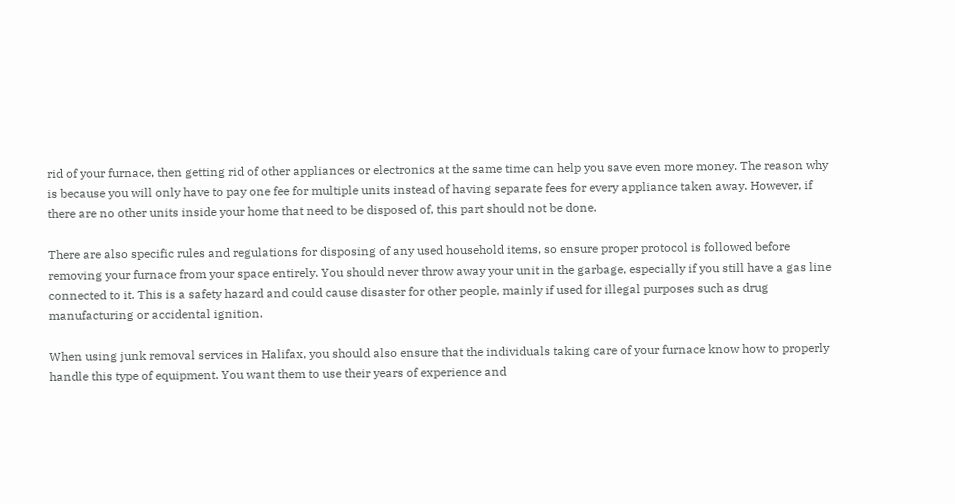rid of your furnace, then getting rid of other appliances or electronics at the same time can help you save even more money. The reason why is because you will only have to pay one fee for multiple units instead of having separate fees for every appliance taken away. However, if there are no other units inside your home that need to be disposed of, this part should not be done.

There are also specific rules and regulations for disposing of any used household items, so ensure proper protocol is followed before removing your furnace from your space entirely. You should never throw away your unit in the garbage, especially if you still have a gas line connected to it. This is a safety hazard and could cause disaster for other people, mainly if used for illegal purposes such as drug manufacturing or accidental ignition.

When using junk removal services in Halifax, you should also ensure that the individuals taking care of your furnace know how to properly handle this type of equipment. You want them to use their years of experience and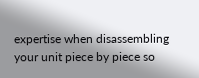expertise when disassembling your unit piece by piece so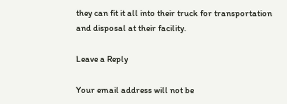they can fit it all into their truck for transportation and disposal at their facility.

Leave a Reply

Your email address will not be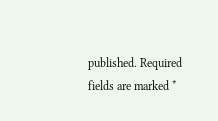published. Required fields are marked *